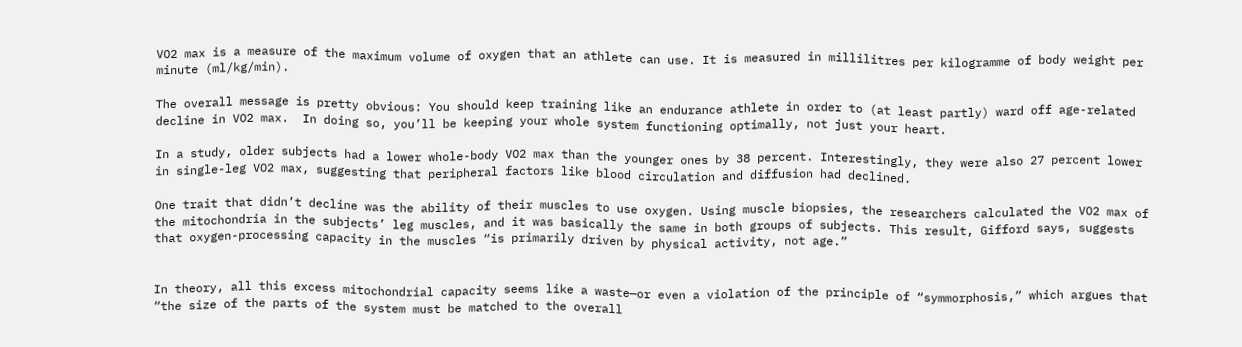VO2 max is a measure of the maximum volume of oxygen that an athlete can use. It is measured in millilitres per kilogramme of body weight per minute (ml/kg/min).

The overall message is pretty obvious: You should keep training like an endurance athlete in order to (at least partly) ward off age-related decline in VO2 max.  In doing so, you’ll be keeping your whole system functioning optimally, not just your heart.

In a study, older subjects had a lower whole-body VO2 max than the younger ones by 38 percent. Interestingly, they were also 27 percent lower in single-leg VO2 max, suggesting that peripheral factors like blood circulation and diffusion had declined.

One trait that didn’t decline was the ability of their muscles to use oxygen. Using muscle biopsies, the researchers calculated the VO2 max of the mitochondria in the subjects’ leg muscles, and it was basically the same in both groups of subjects. This result, Gifford says, suggests that oxygen-processing capacity in the muscles “is primarily driven by physical activity, not age.”


In theory, all this excess mitochondrial capacity seems like a waste—or even a violation of the principle of “symmorphosis,” which argues that “the size of the parts of the system must be matched to the overall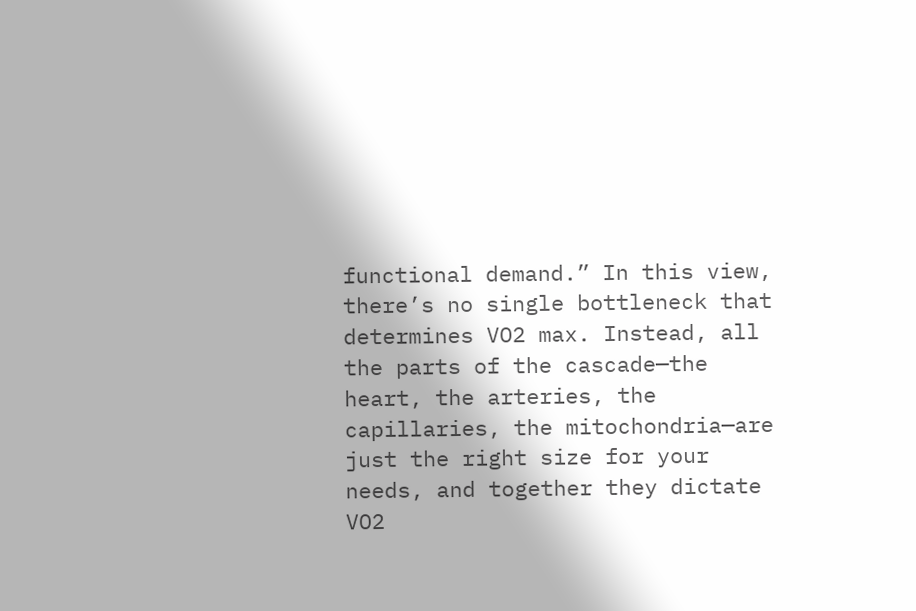functional demand.” In this view, there’s no single bottleneck that determines VO2 max. Instead, all the parts of the cascade—the heart, the arteries, the capillaries, the mitochondria—are just the right size for your needs, and together they dictate VO2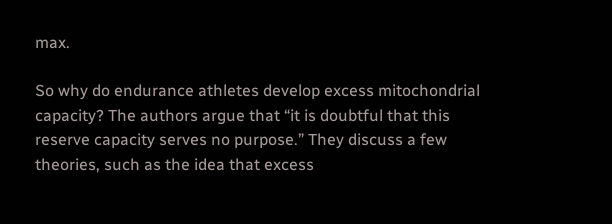max.

So why do endurance athletes develop excess mitochondrial capacity? The authors argue that “it is doubtful that this reserve capacity serves no purpose.” They discuss a few theories, such as the idea that excess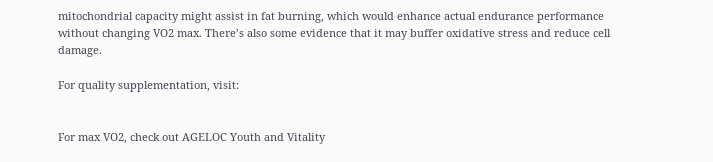mitochondrial capacity might assist in fat burning, which would enhance actual endurance performance without changing VO2 max. There’s also some evidence that it may buffer oxidative stress and reduce cell damage.

For quality supplementation, visit:


For max VO2, check out AGELOC Youth and Vitality